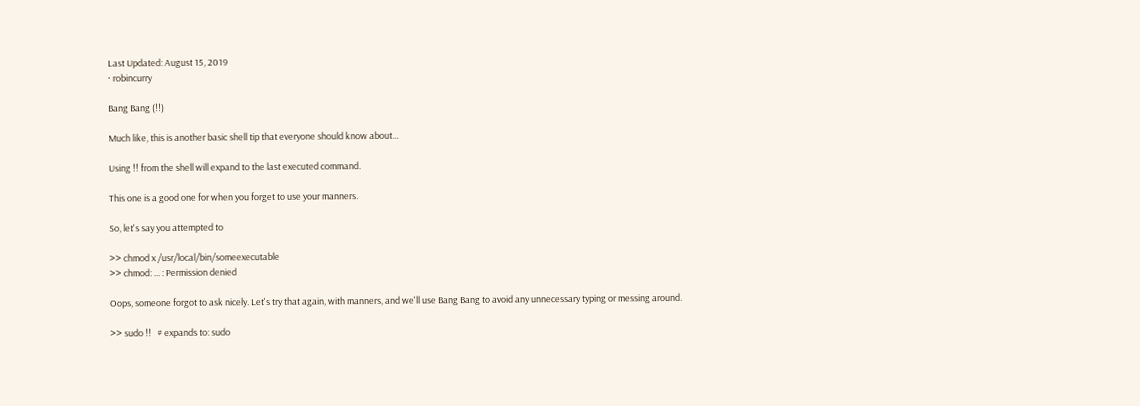Last Updated: August 15, 2019
· robincurry

Bang Bang (!!)

Much like, this is another basic shell tip that everyone should know about...

Using !! from the shell will expand to the last executed command.

This one is a good one for when you forget to use your manners.

So, let's say you attempted to

>> chmod x /usr/local/bin/someexecutable
>> chmod: ... : Permission denied

Oops, someone forgot to ask nicely. Let's try that again, with manners, and we'll use Bang Bang to avoid any unnecessary typing or messing around.

>> sudo !!   # expands to: sudo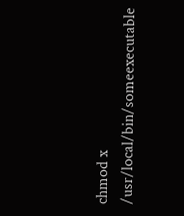chmod x /usr/local/bin/someexecutable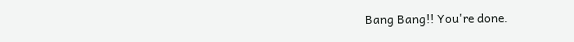Bang Bang!! You're done.